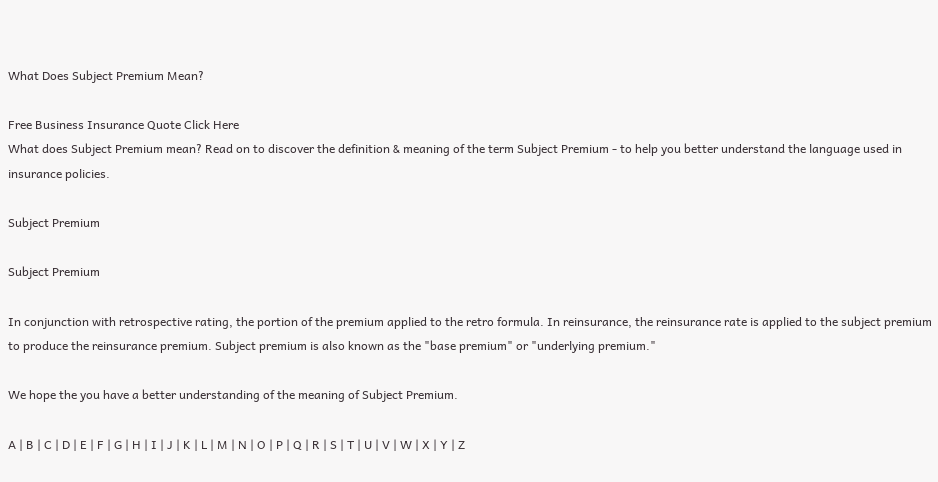What Does Subject Premium Mean?

Free Business Insurance Quote Click Here
What does Subject Premium mean? Read on to discover the definition & meaning of the term Subject Premium - to help you better understand the language used in insurance policies.

Subject Premium

Subject Premium

In conjunction with retrospective rating, the portion of the premium applied to the retro formula. In reinsurance, the reinsurance rate is applied to the subject premium to produce the reinsurance premium. Subject premium is also known as the "base premium" or "underlying premium."

We hope the you have a better understanding of the meaning of Subject Premium.

A | B | C | D | E | F | G | H | I | J | K | L | M | N | O | P | Q | R | S | T | U | V | W | X | Y | Z